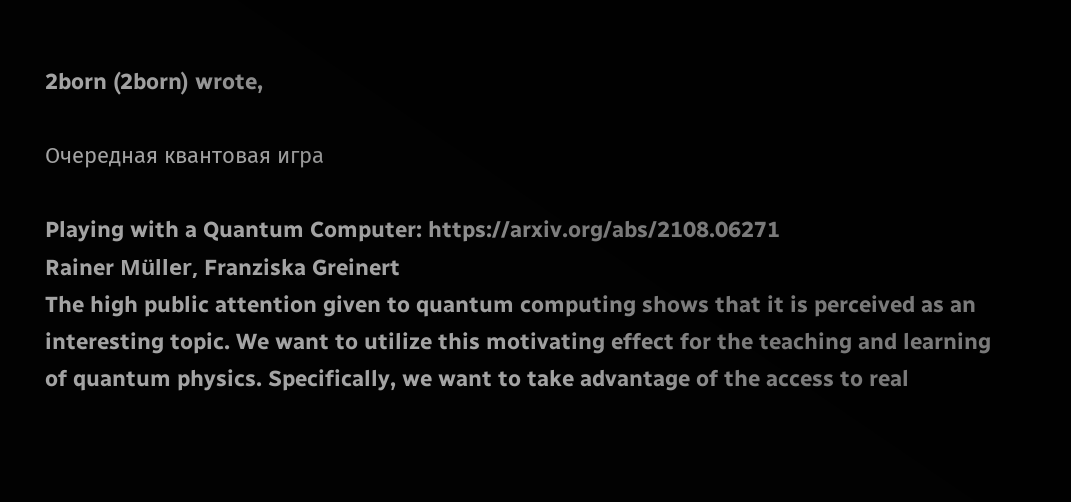2born (2born) wrote,

Очередная квантовая игра

Playing with a Quantum Computer: https://arxiv.org/abs/2108.06271
Rainer Müller, Franziska Greinert
The high public attention given to quantum computing shows that it is perceived as an interesting topic. We want to utilize this motivating effect for the teaching and learning of quantum physics. Specifically, we want to take advantage of the access to real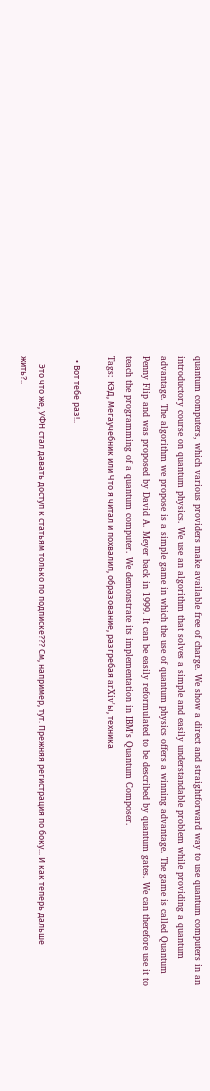quantum computers, which various providers make available free of charge. We show a direct and straightforward way to use quantum computers in an introductory course on quantum physics. We use an algorithm that solves a simple and easily understandable problem while providing a quantum advantage. The algorithm we propose is a simple game in which the use of quantum physics offers a winning advantage. The game is called Quantum Penny Flip and was proposed by David A. Meyer back in 1999. It can be easily reformulated to be described by quantum gates. We can therefore use it to teach the programming of a quantum computer. We demonstrate its implementation in IBM's Quantum Composer.
Tags: КЭД, Мегаучебник или Что я читал и похвалил, образование, разгребая arXiv'ы, техника

  • Вот тебе раз!..

    Это что же, УФН стал давать доступ к статьям только по подписке??? См, например, тут. Прежняя регистрация по боку... И как теперь дальше жить?..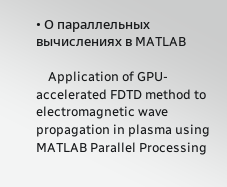• О параллельных вычислениях в MATLAB

    Application of GPU-accelerated FDTD method to electromagnetic wave propagation in plasma using MATLAB Parallel Processing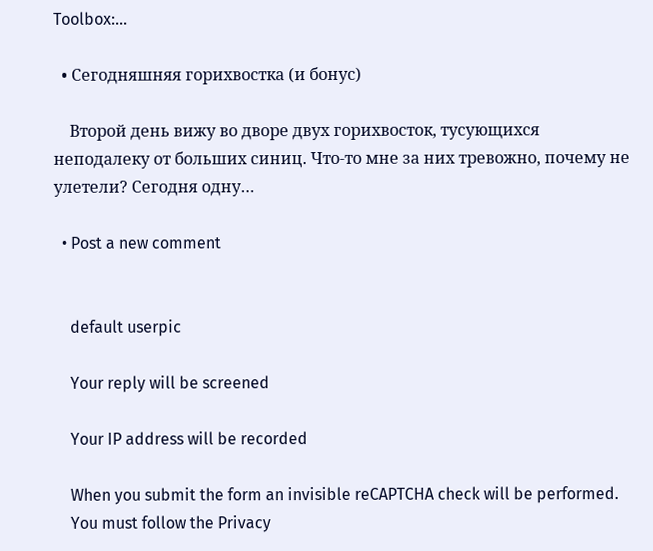Toolbox:…

  • Сегодняшняя горихвостка (и бонус)

    Второй день вижу во дворе двух горихвосток, тусующихся неподалеку от больших синиц. Что-то мне за них тревожно, почему не улетели? Сегодня одну…

  • Post a new comment


    default userpic

    Your reply will be screened

    Your IP address will be recorded

    When you submit the form an invisible reCAPTCHA check will be performed.
    You must follow the Privacy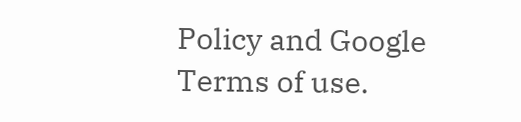Policy and Google Terms of use.